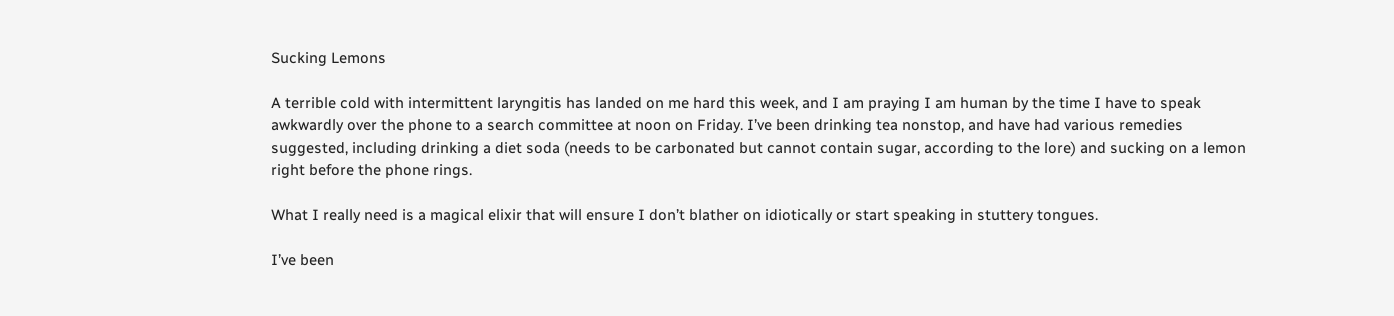Sucking Lemons

A terrible cold with intermittent laryngitis has landed on me hard this week, and I am praying I am human by the time I have to speak awkwardly over the phone to a search committee at noon on Friday. I’ve been drinking tea nonstop, and have had various remedies suggested, including drinking a diet soda (needs to be carbonated but cannot contain sugar, according to the lore) and sucking on a lemon right before the phone rings.

What I really need is a magical elixir that will ensure I don’t blather on idiotically or start speaking in stuttery tongues.

I’ve been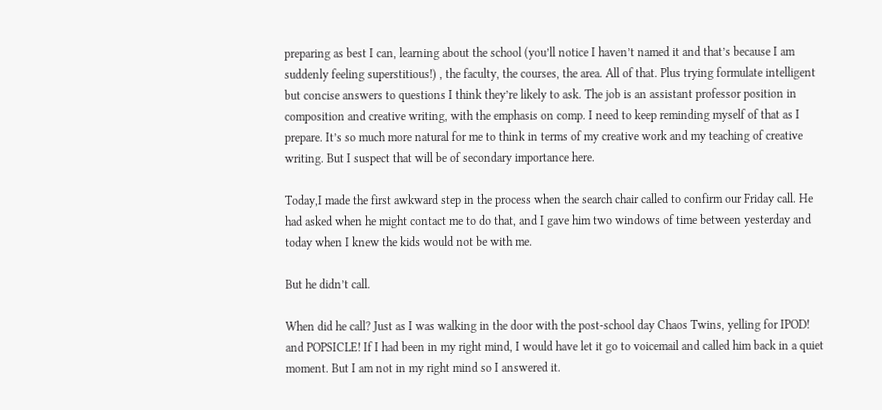preparing as best I can, learning about the school (you’ll notice I haven’t named it and that’s because I am suddenly feeling superstitious!) , the faculty, the courses, the area. All of that. Plus trying formulate intelligent but concise answers to questions I think they’re likely to ask. The job is an assistant professor position in composition and creative writing, with the emphasis on comp. I need to keep reminding myself of that as I prepare. It’s so much more natural for me to think in terms of my creative work and my teaching of creative writing. But I suspect that will be of secondary importance here.

Today,I made the first awkward step in the process when the search chair called to confirm our Friday call. He had asked when he might contact me to do that, and I gave him two windows of time between yesterday and today when I knew the kids would not be with me.

But he didn’t call.

When did he call? Just as I was walking in the door with the post-school day Chaos Twins, yelling for IPOD! and POPSICLE! If I had been in my right mind, I would have let it go to voicemail and called him back in a quiet moment. But I am not in my right mind so I answered it.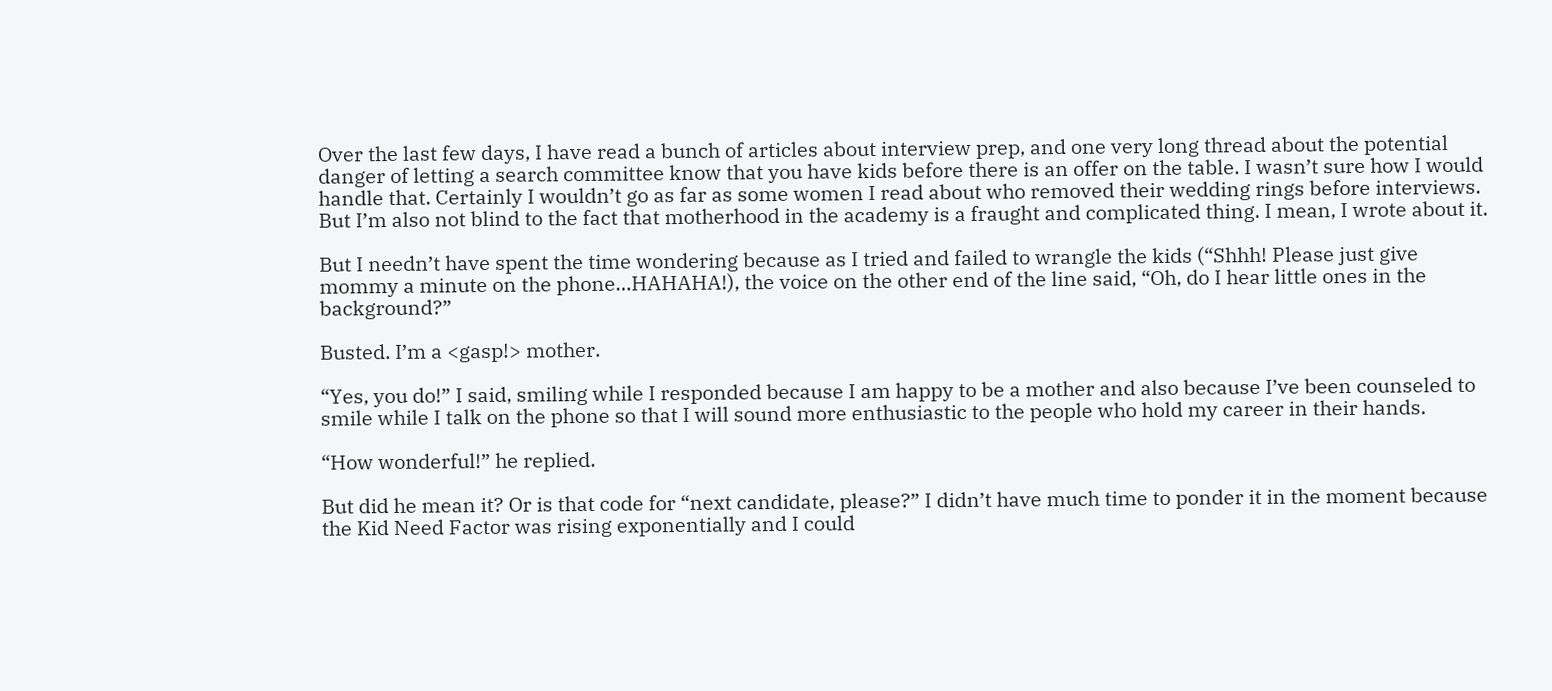Over the last few days, I have read a bunch of articles about interview prep, and one very long thread about the potential danger of letting a search committee know that you have kids before there is an offer on the table. I wasn’t sure how I would handle that. Certainly I wouldn’t go as far as some women I read about who removed their wedding rings before interviews. But I’m also not blind to the fact that motherhood in the academy is a fraught and complicated thing. I mean, I wrote about it.

But I needn’t have spent the time wondering because as I tried and failed to wrangle the kids (“Shhh! Please just give mommy a minute on the phone…HAHAHA!), the voice on the other end of the line said, “Oh, do I hear little ones in the background?”

Busted. I’m a <gasp!> mother.

“Yes, you do!” I said, smiling while I responded because I am happy to be a mother and also because I’ve been counseled to smile while I talk on the phone so that I will sound more enthusiastic to the people who hold my career in their hands.

“How wonderful!” he replied.

But did he mean it? Or is that code for “next candidate, please?” I didn’t have much time to ponder it in the moment because the Kid Need Factor was rising exponentially and I could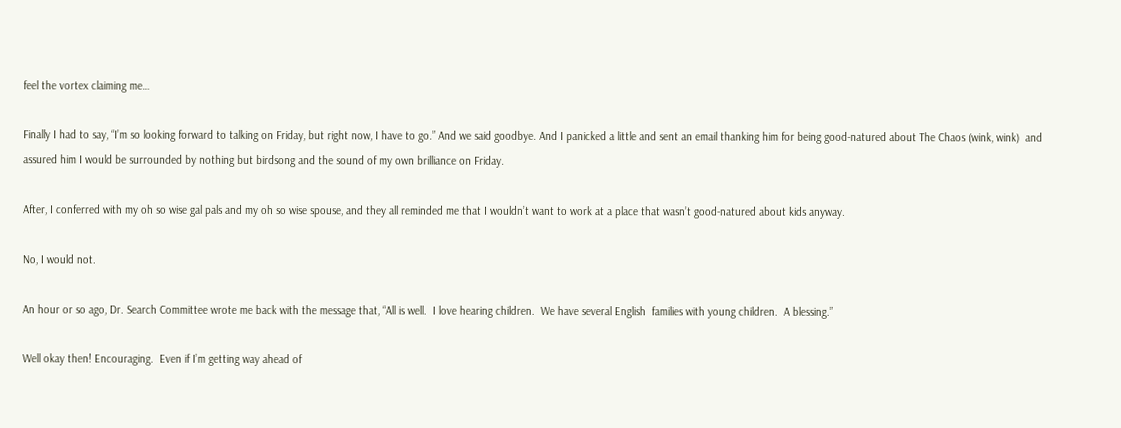feel the vortex claiming me…

Finally I had to say, “I’m so looking forward to talking on Friday, but right now, I have to go.” And we said goodbye. And I panicked a little and sent an email thanking him for being good-natured about The Chaos (wink, wink)  and assured him I would be surrounded by nothing but birdsong and the sound of my own brilliance on Friday.

After, I conferred with my oh so wise gal pals and my oh so wise spouse, and they all reminded me that I wouldn’t want to work at a place that wasn’t good-natured about kids anyway.

No, I would not.

An hour or so ago, Dr. Search Committee wrote me back with the message that, “All is well.  I love hearing children.  We have several English  families with young children.  A blessing.”

Well okay then! Encouraging.  Even if I’m getting way ahead of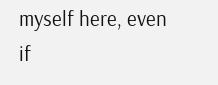myself here, even if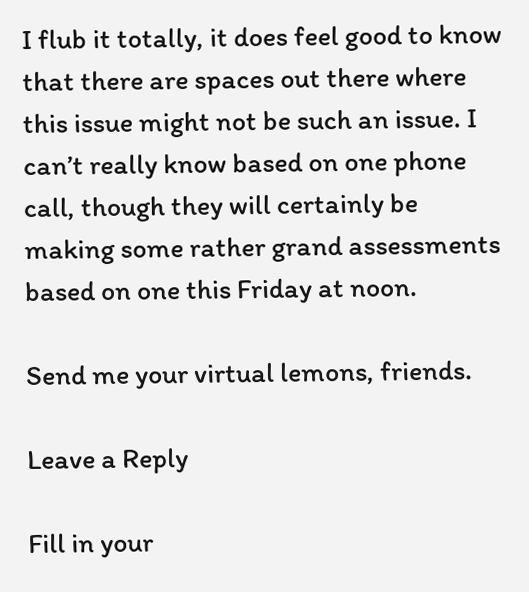I flub it totally, it does feel good to know that there are spaces out there where this issue might not be such an issue. I can’t really know based on one phone call, though they will certainly be making some rather grand assessments based on one this Friday at noon.

Send me your virtual lemons, friends.

Leave a Reply

Fill in your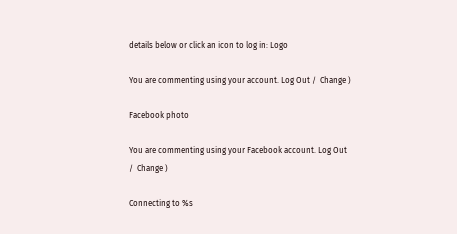details below or click an icon to log in: Logo

You are commenting using your account. Log Out /  Change )

Facebook photo

You are commenting using your Facebook account. Log Out /  Change )

Connecting to %s